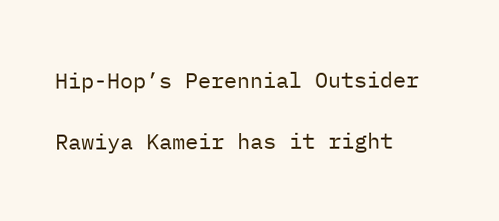Hip-Hop’s Perennial Outsider

Rawiya Kameir has it right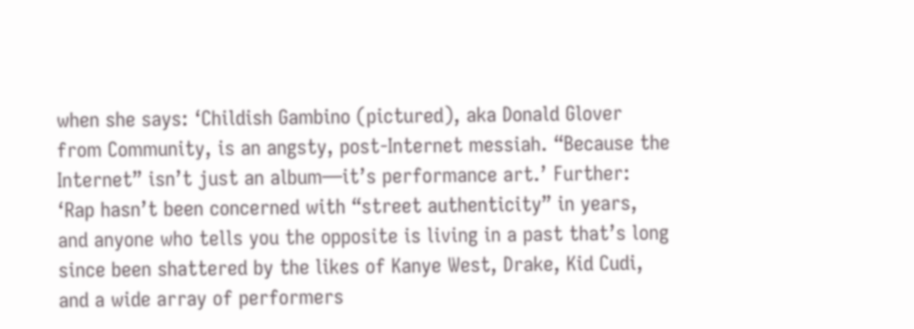when she says: ‘Childish Gambino (pictured), aka Donald Glover from Community, is an angsty, post-Internet messiah. “Because the Internet” isn’t just an album—it’s performance art.’ Further: ‘Rap hasn’t been concerned with “street authenticity” in years, and anyone who tells you the opposite is living in a past that’s long since been shattered by the likes of Kanye West, Drake, Kid Cudi, and a wide array of performers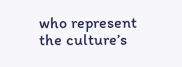who represent the culture’s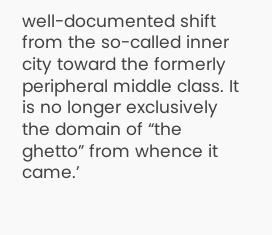well-documented shift from the so-called inner city toward the formerly peripheral middle class. It is no longer exclusively the domain of “the ghetto” from whence it came.’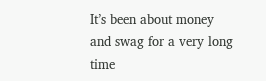It’s been about money and swag for a very long time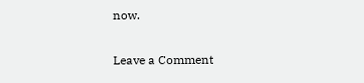now.

Leave a Comment